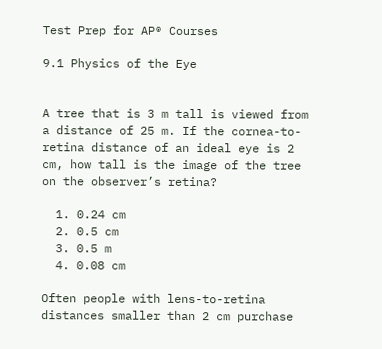Test Prep for AP® Courses

9.1 Physics of the Eye


A tree that is 3 m tall is viewed from a distance of 25 m. If the cornea-to-retina distance of an ideal eye is 2 cm, how tall is the image of the tree on the observer’s retina?

  1. 0.24 cm
  2. 0.5 cm
  3. 0.5 m
  4. 0.08 cm

Often people with lens-to-retina distances smaller than 2 cm purchase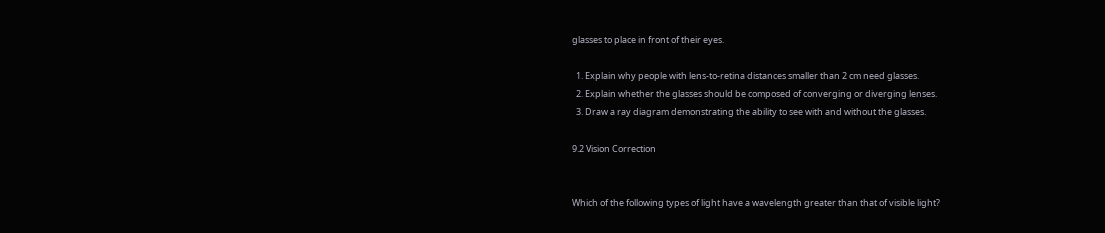glasses to place in front of their eyes.

  1. Explain why people with lens-to-retina distances smaller than 2 cm need glasses.
  2. Explain whether the glasses should be composed of converging or diverging lenses.
  3. Draw a ray diagram demonstrating the ability to see with and without the glasses.

9.2 Vision Correction


Which of the following types of light have a wavelength greater than that of visible light?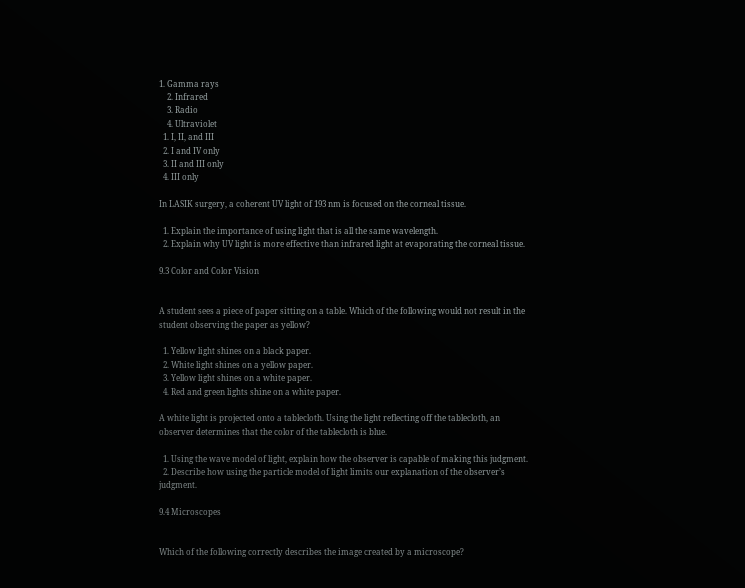1. Gamma rays
    2. Infrared
    3. Radio
    4. Ultraviolet
  1. I, II, and III
  2. I and IV only
  3. II and III only
  4. III only

In LASIK surgery, a coherent UV light of 193 nm is focused on the corneal tissue.

  1. Explain the importance of using light that is all the same wavelength.
  2. Explain why UV light is more effective than infrared light at evaporating the corneal tissue.

9.3 Color and Color Vision


A student sees a piece of paper sitting on a table. Which of the following would not result in the student observing the paper as yellow?

  1. Yellow light shines on a black paper.
  2. White light shines on a yellow paper.
  3. Yellow light shines on a white paper.
  4. Red and green lights shine on a white paper.

A white light is projected onto a tablecloth. Using the light reflecting off the tablecloth, an observer determines that the color of the tablecloth is blue.

  1. Using the wave model of light, explain how the observer is capable of making this judgment.
  2. Describe how using the particle model of light limits our explanation of the observer’s judgment.

9.4 Microscopes


Which of the following correctly describes the image created by a microscope?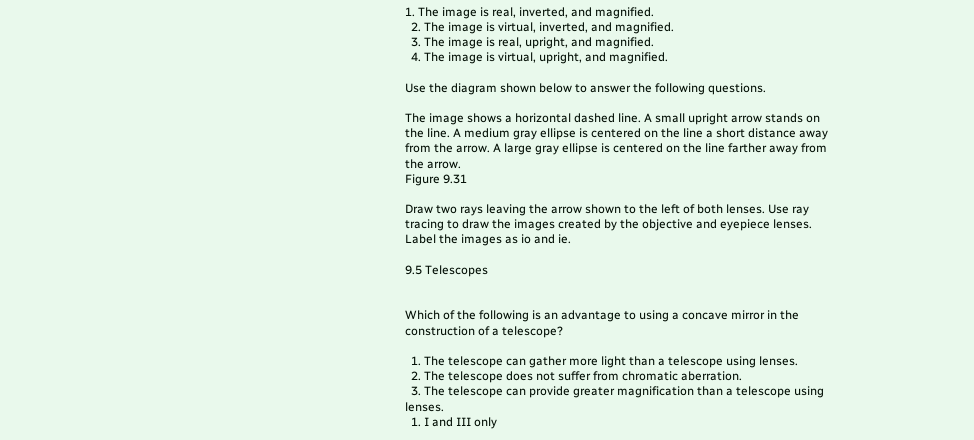1. The image is real, inverted, and magnified.
  2. The image is virtual, inverted, and magnified.
  3. The image is real, upright, and magnified.
  4. The image is virtual, upright, and magnified.

Use the diagram shown below to answer the following questions.

The image shows a horizontal dashed line. A small upright arrow stands on the line. A medium gray ellipse is centered on the line a short distance away from the arrow. A large gray ellipse is centered on the line farther away from the arrow.
Figure 9.31

Draw two rays leaving the arrow shown to the left of both lenses. Use ray tracing to draw the images created by the objective and eyepiece lenses. Label the images as io and ie.

9.5 Telescopes


Which of the following is an advantage to using a concave mirror in the construction of a telescope?

  1. The telescope can gather more light than a telescope using lenses.
  2. The telescope does not suffer from chromatic aberration.
  3. The telescope can provide greater magnification than a telescope using lenses.
  1. I and III only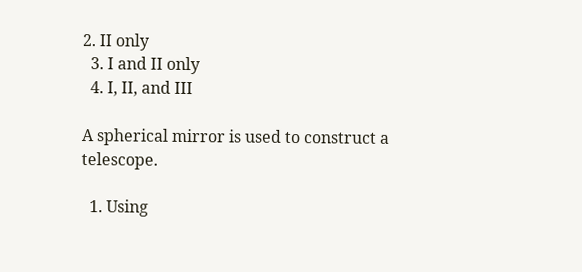2. II only
  3. I and II only
  4. I, II, and III

A spherical mirror is used to construct a telescope.

  1. Using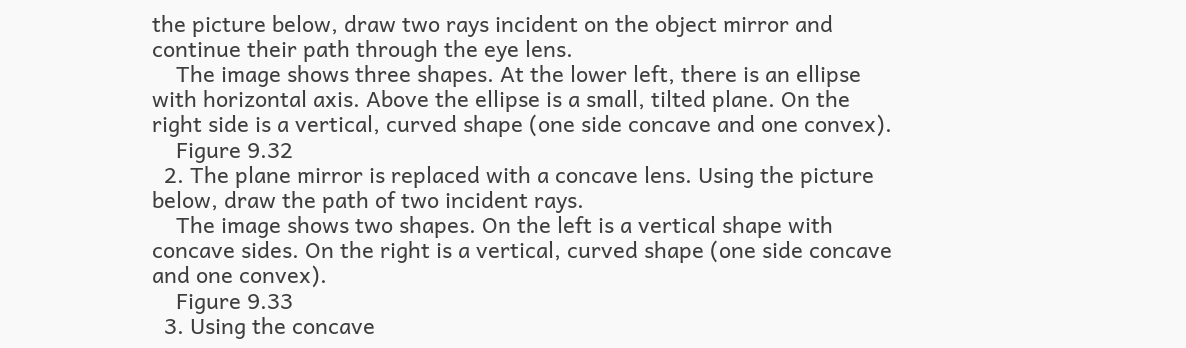the picture below, draw two rays incident on the object mirror and continue their path through the eye lens.
    The image shows three shapes. At the lower left, there is an ellipse with horizontal axis. Above the ellipse is a small, tilted plane. On the right side is a vertical, curved shape (one side concave and one convex).
    Figure 9.32
  2. The plane mirror is replaced with a concave lens. Using the picture below, draw the path of two incident rays.
    The image shows two shapes. On the left is a vertical shape with concave sides. On the right is a vertical, curved shape (one side concave and one convex).
    Figure 9.33
  3. Using the concave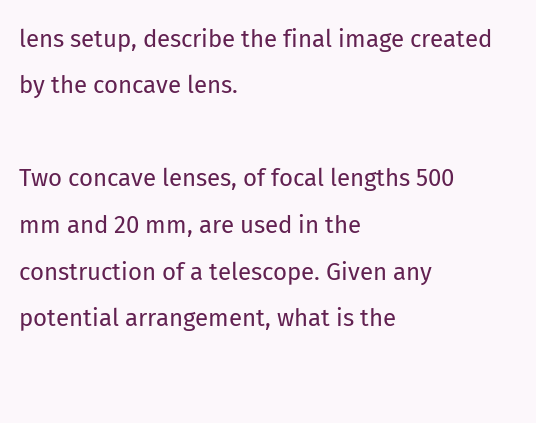lens setup, describe the final image created by the concave lens.

Two concave lenses, of focal lengths 500 mm and 20 mm, are used in the construction of a telescope. Given any potential arrangement, what is the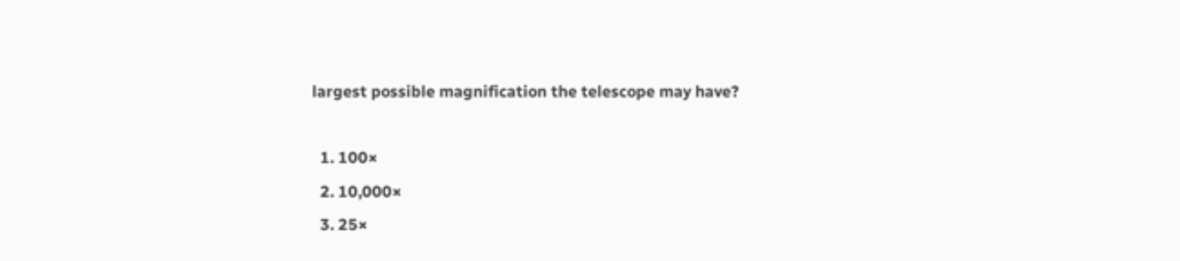largest possible magnification the telescope may have?

  1. 100×
  2. 10,000×
  3. 25×